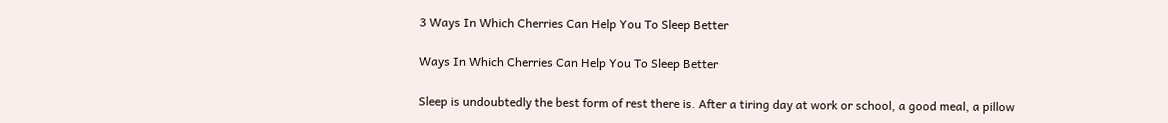3 Ways In Which Cherries Can Help You To Sleep Better

Ways In Which Cherries Can Help You To Sleep Better

Sleep is undoubtedly the best form of rest there is. After a tiring day at work or school, a good meal, a pillow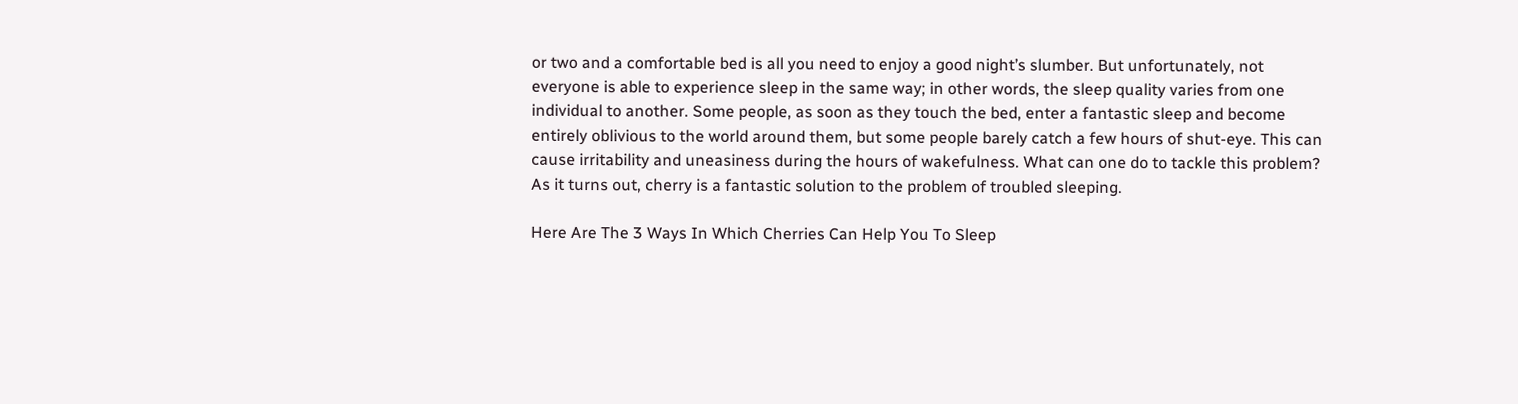or two and a comfortable bed is all you need to enjoy a good night’s slumber. But unfortunately, not everyone is able to experience sleep in the same way; in other words, the sleep quality varies from one individual to another. Some people, as soon as they touch the bed, enter a fantastic sleep and become entirely oblivious to the world around them, but some people barely catch a few hours of shut-eye. This can cause irritability and uneasiness during the hours of wakefulness. What can one do to tackle this problem? As it turns out, cherry is a fantastic solution to the problem of troubled sleeping.

Here Are The 3 Ways In Which Cherries Can Help You To Sleep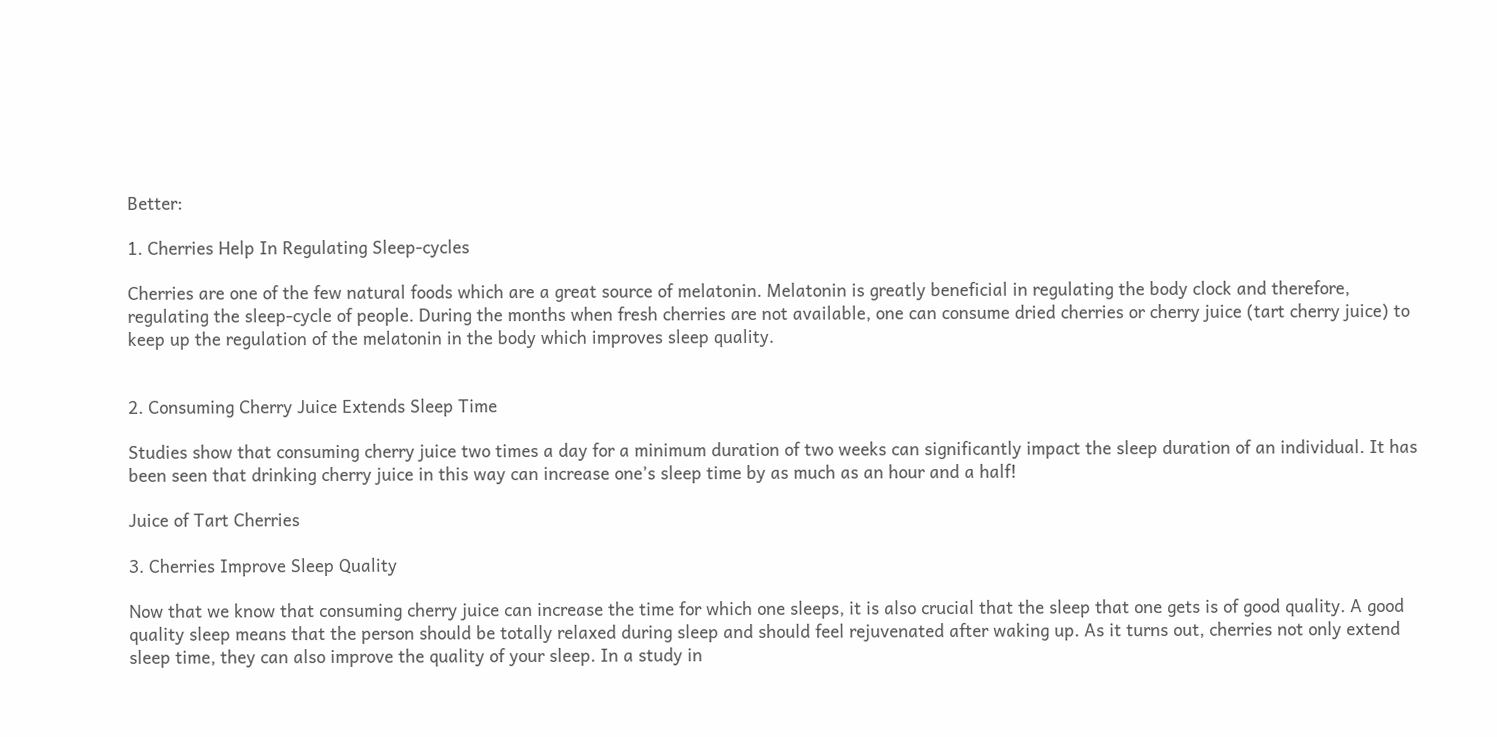Better:

1. Cherries Help In Regulating Sleep-cycles

Cherries are one of the few natural foods which are a great source of melatonin. Melatonin is greatly beneficial in regulating the body clock and therefore, regulating the sleep-cycle of people. During the months when fresh cherries are not available, one can consume dried cherries or cherry juice (tart cherry juice) to keep up the regulation of the melatonin in the body which improves sleep quality.


2. Consuming Cherry Juice Extends Sleep Time

Studies show that consuming cherry juice two times a day for a minimum duration of two weeks can significantly impact the sleep duration of an individual. It has been seen that drinking cherry juice in this way can increase one’s sleep time by as much as an hour and a half!

Juice of Tart Cherries

3. Cherries Improve Sleep Quality

Now that we know that consuming cherry juice can increase the time for which one sleeps, it is also crucial that the sleep that one gets is of good quality. A good quality sleep means that the person should be totally relaxed during sleep and should feel rejuvenated after waking up. As it turns out, cherries not only extend sleep time, they can also improve the quality of your sleep. In a study in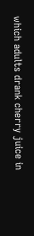which adults drank cherry juice in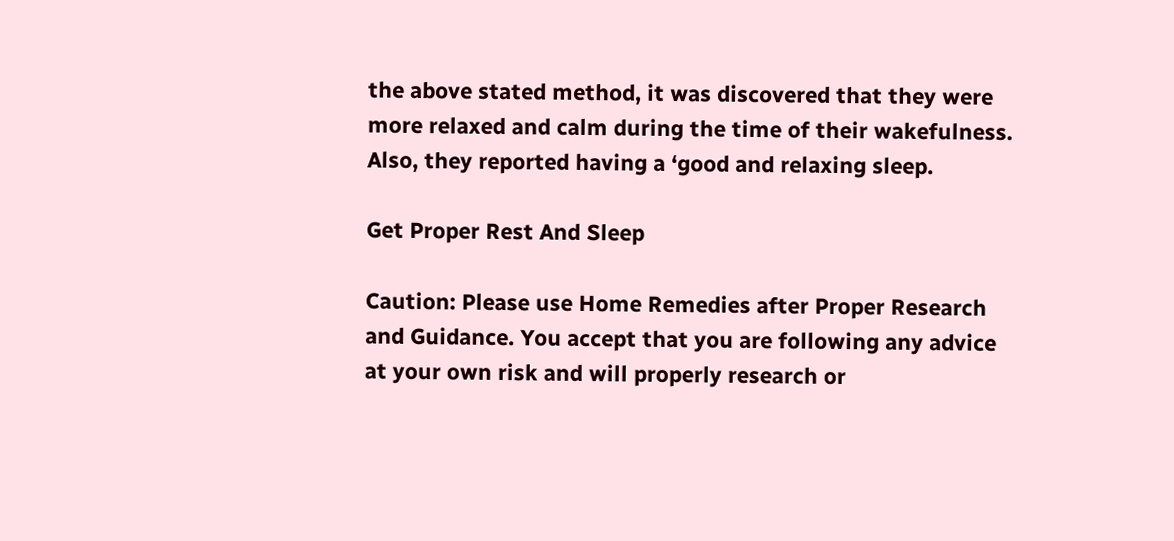the above stated method, it was discovered that they were more relaxed and calm during the time of their wakefulness. Also, they reported having a ‘good and relaxing sleep.

Get Proper Rest And Sleep

Caution: Please use Home Remedies after Proper Research and Guidance. You accept that you are following any advice at your own risk and will properly research or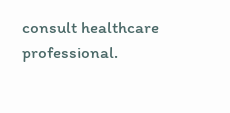consult healthcare professional.